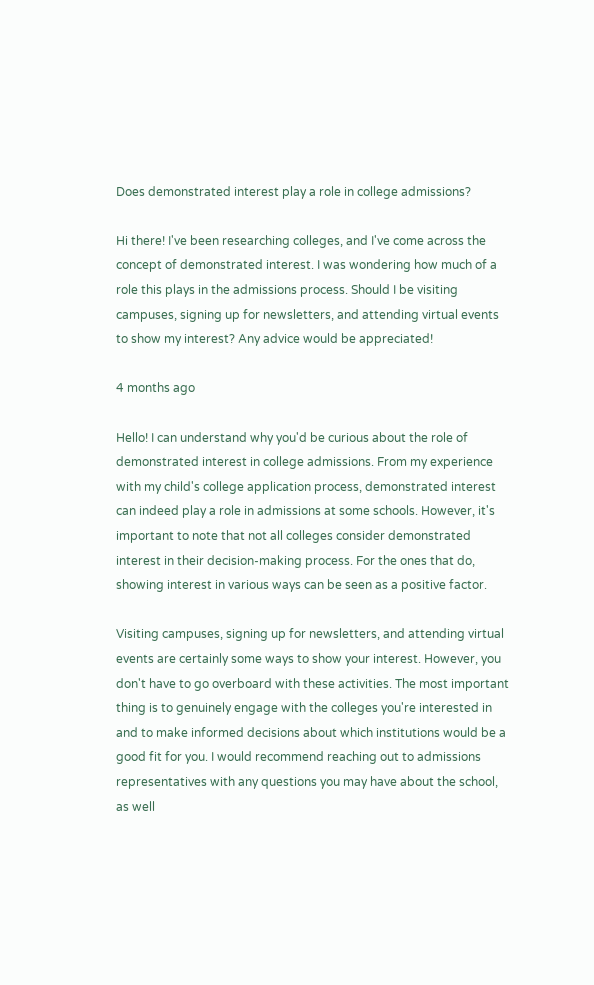Does demonstrated interest play a role in college admissions?

Hi there! I've been researching colleges, and I've come across the concept of demonstrated interest. I was wondering how much of a role this plays in the admissions process. Should I be visiting campuses, signing up for newsletters, and attending virtual events to show my interest? Any advice would be appreciated!

4 months ago

Hello! I can understand why you'd be curious about the role of demonstrated interest in college admissions. From my experience with my child's college application process, demonstrated interest can indeed play a role in admissions at some schools. However, it's important to note that not all colleges consider demonstrated interest in their decision-making process. For the ones that do, showing interest in various ways can be seen as a positive factor.

Visiting campuses, signing up for newsletters, and attending virtual events are certainly some ways to show your interest. However, you don't have to go overboard with these activities. The most important thing is to genuinely engage with the colleges you're interested in and to make informed decisions about which institutions would be a good fit for you. I would recommend reaching out to admissions representatives with any questions you may have about the school, as well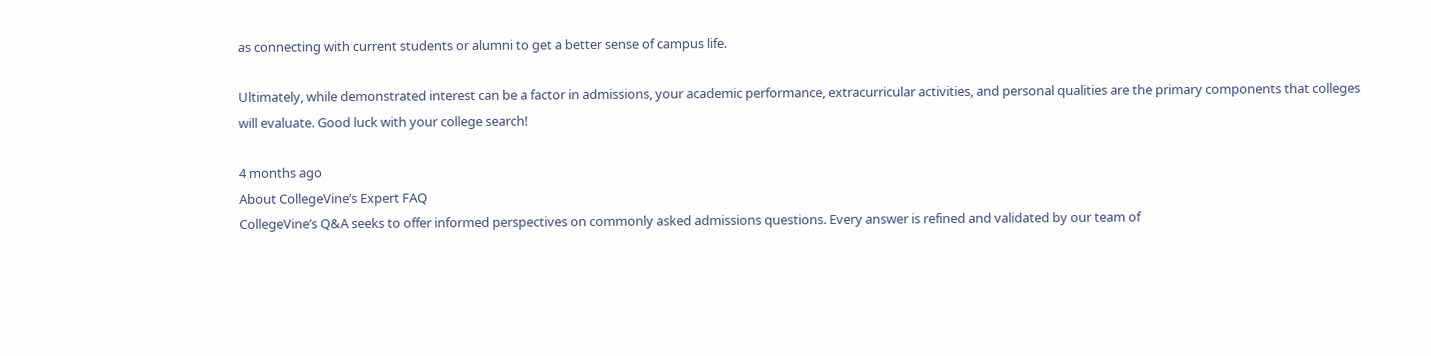as connecting with current students or alumni to get a better sense of campus life.

Ultimately, while demonstrated interest can be a factor in admissions, your academic performance, extracurricular activities, and personal qualities are the primary components that colleges will evaluate. Good luck with your college search!

4 months ago
About CollegeVine’s Expert FAQ
CollegeVine’s Q&A seeks to offer informed perspectives on commonly asked admissions questions. Every answer is refined and validated by our team of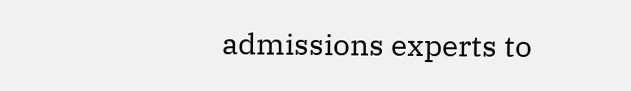admissions experts to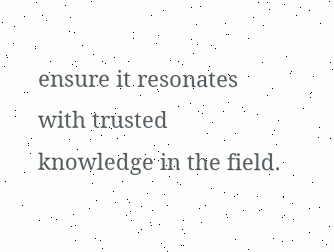ensure it resonates with trusted knowledge in the field.